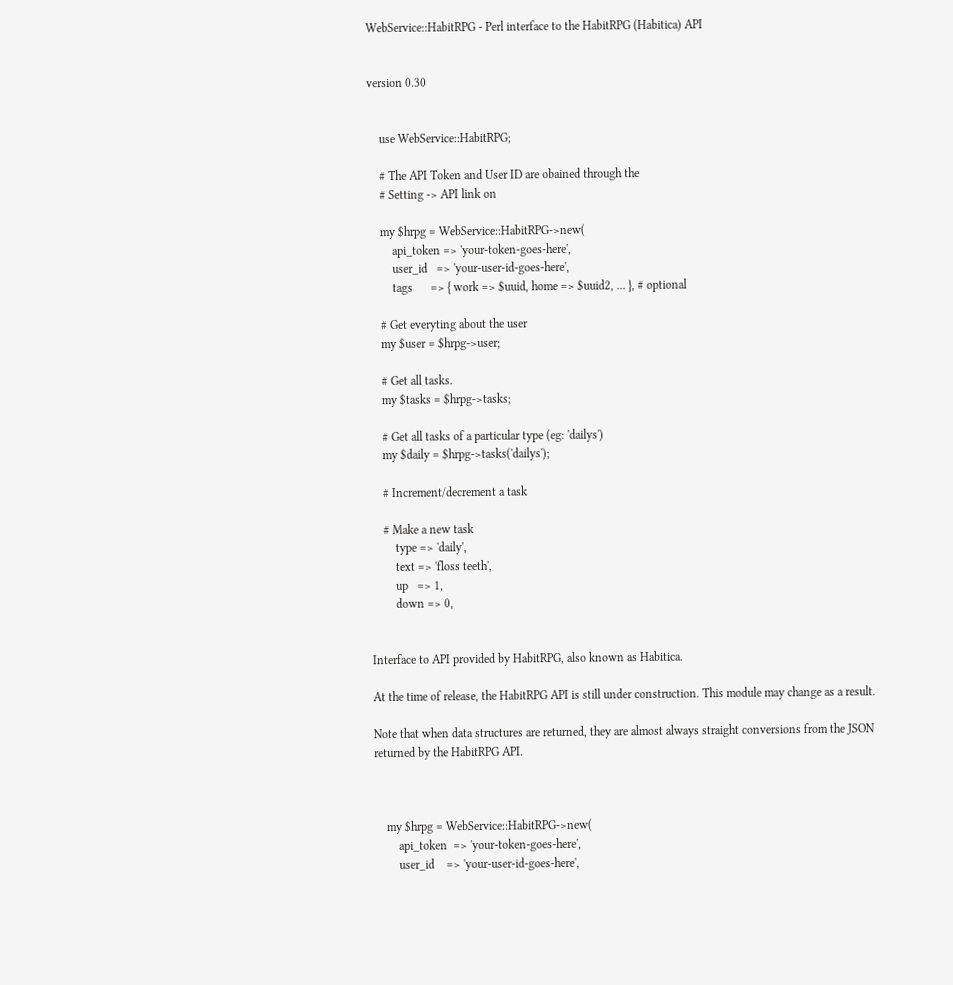WebService::HabitRPG - Perl interface to the HabitRPG (Habitica) API


version 0.30


    use WebService::HabitRPG;

    # The API Token and User ID are obained through the
    # Setting -> API link on

    my $hrpg = WebService::HabitRPG->new(
        api_token => 'your-token-goes-here',
        user_id   => 'your-user-id-goes-here',
        tags      => { work => $uuid, home => $uuid2, ... }, # optional

    # Get everyting about the user
    my $user = $hrpg->user;

    # Get all tasks.
    my $tasks = $hrpg->tasks;

    # Get all tasks of a particular type (eg: 'dailys')
    my $daily = $hrpg->tasks('dailys');

    # Increment/decrement a task

    # Make a new task
        type => 'daily',
        text => 'floss teeth',
        up   => 1,
        down => 0,


Interface to API provided by HabitRPG, also known as Habitica.

At the time of release, the HabitRPG API is still under construction. This module may change as a result.

Note that when data structures are returned, they are almost always straight conversions from the JSON returned by the HabitRPG API.



    my $hrpg = WebService::HabitRPG->new(
        api_token  => 'your-token-goes-here',
        user_id    => 'your-user-id-goes-here',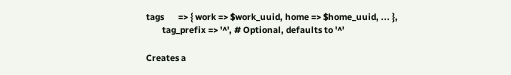tags       => { work => $work_uuid, home => $home_uuid, ... },
        tag_prefix => '^', # Optional, defaults to '^'

Creates a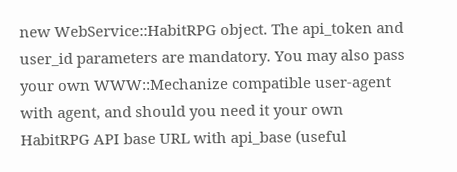new WebService::HabitRPG object. The api_token and user_id parameters are mandatory. You may also pass your own WWW::Mechanize compatible user-agent with agent, and should you need it your own HabitRPG API base URL with api_base (useful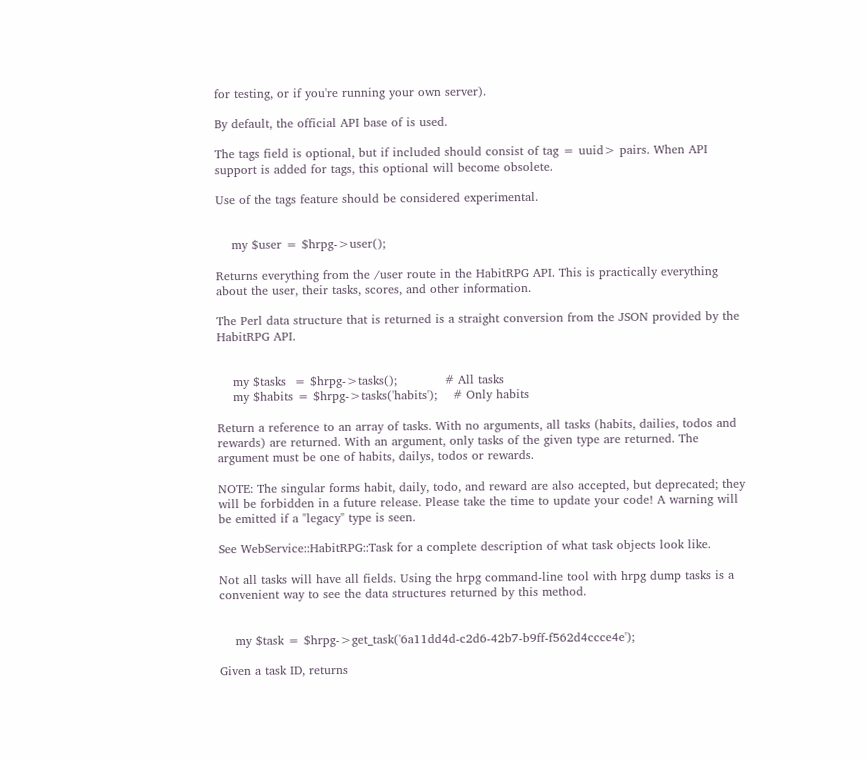for testing, or if you're running your own server).

By default, the official API base of is used.

The tags field is optional, but if included should consist of tag = uuid> pairs. When API support is added for tags, this optional will become obsolete.

Use of the tags feature should be considered experimental.


    my $user = $hrpg->user();

Returns everything from the /user route in the HabitRPG API. This is practically everything about the user, their tasks, scores, and other information.

The Perl data structure that is returned is a straight conversion from the JSON provided by the HabitRPG API.


    my $tasks  = $hrpg->tasks();            # All tasks
    my $habits = $hrpg->tasks('habits');    # Only habits

Return a reference to an array of tasks. With no arguments, all tasks (habits, dailies, todos and rewards) are returned. With an argument, only tasks of the given type are returned. The argument must be one of habits, dailys, todos or rewards.

NOTE: The singular forms habit, daily, todo, and reward are also accepted, but deprecated; they will be forbidden in a future release. Please take the time to update your code! A warning will be emitted if a "legacy" type is seen.

See WebService::HabitRPG::Task for a complete description of what task objects look like.

Not all tasks will have all fields. Using the hrpg command-line tool with hrpg dump tasks is a convenient way to see the data structures returned by this method.


    my $task = $hrpg->get_task('6a11dd4d-c2d6-42b7-b9ff-f562d4ccce4e');

Given a task ID, returns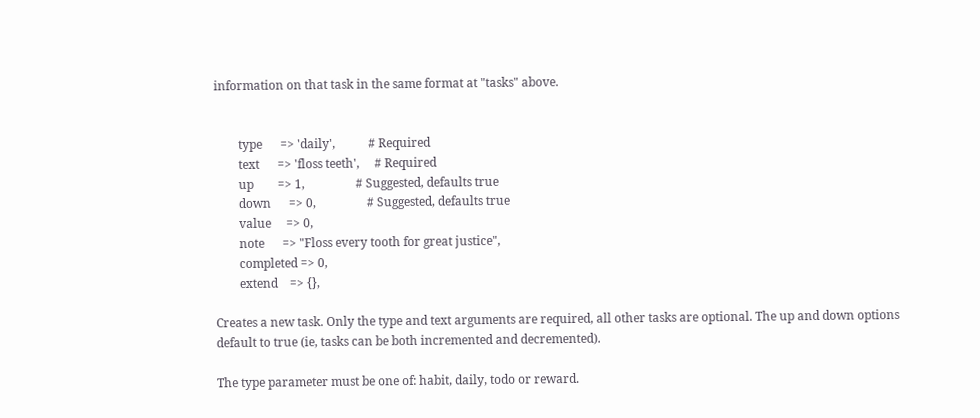information on that task in the same format at "tasks" above.


        type      => 'daily',           # Required
        text      => 'floss teeth',     # Required
        up        => 1,                 # Suggested, defaults true
        down      => 0,                 # Suggested, defaults true
        value     => 0,
        note      => "Floss every tooth for great justice",
        completed => 0,
        extend    => {},

Creates a new task. Only the type and text arguments are required, all other tasks are optional. The up and down options default to true (ie, tasks can be both incremented and decremented).

The type parameter must be one of: habit, daily, todo or reward.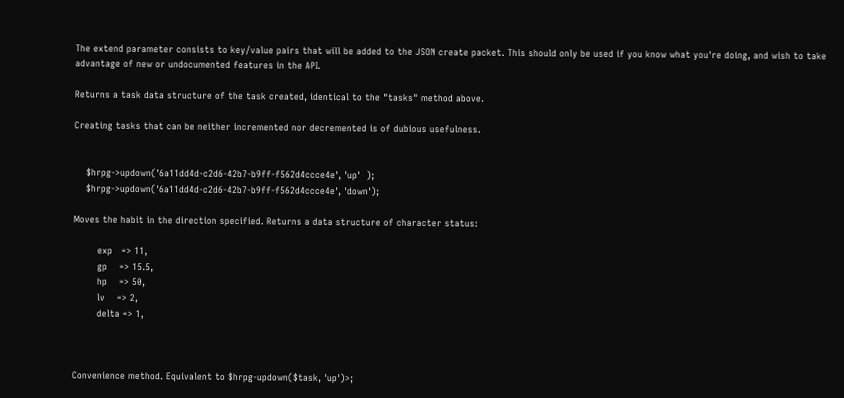The extend parameter consists to key/value pairs that will be added to the JSON create packet. This should only be used if you know what you're doing, and wish to take advantage of new or undocumented features in the API.

Returns a task data structure of the task created, identical to the "tasks" method above.

Creating tasks that can be neither incremented nor decremented is of dubious usefulness.


    $hrpg->updown('6a11dd4d-c2d6-42b7-b9ff-f562d4ccce4e', 'up'  );
    $hrpg->updown('6a11dd4d-c2d6-42b7-b9ff-f562d4ccce4e', 'down');

Moves the habit in the direction specified. Returns a data structure of character status:

        exp   => 11,
        gp    => 15.5,
        hp    => 50,
        lv    => 2,
        delta => 1,



Convenience method. Equivalent to $hrpg-updown($task, 'up')>;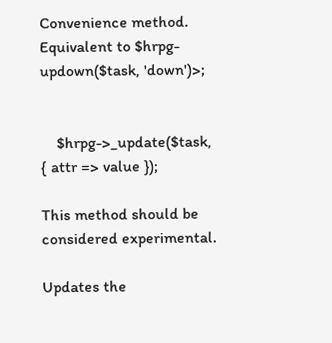Convenience method. Equivalent to $hrpg-updown($task, 'down')>;


    $hrpg->_update($task, { attr => value });

This method should be considered experimental.

Updates the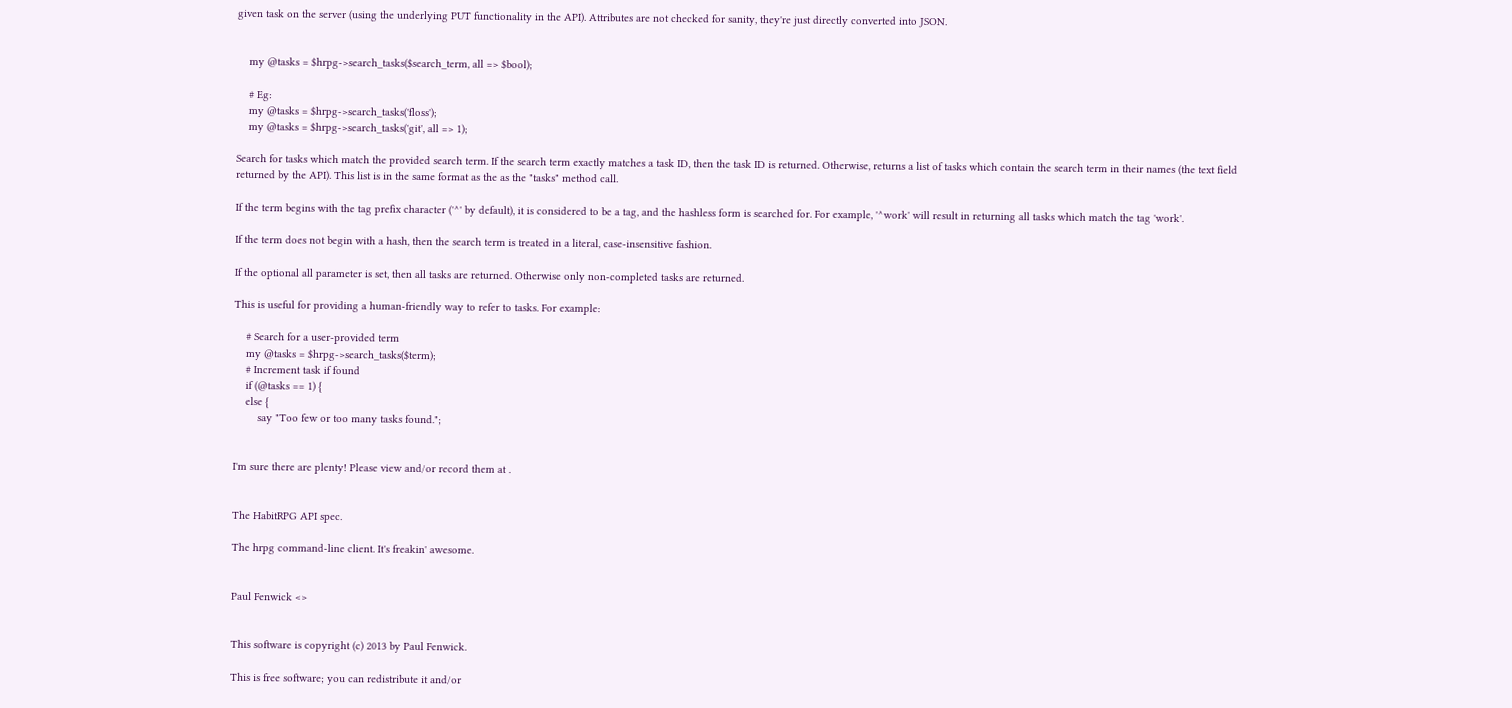given task on the server (using the underlying PUT functionality in the API). Attributes are not checked for sanity, they're just directly converted into JSON.


    my @tasks = $hrpg->search_tasks($search_term, all => $bool);

    # Eg:
    my @tasks = $hrpg->search_tasks('floss');
    my @tasks = $hrpg->search_tasks('git', all => 1);

Search for tasks which match the provided search term. If the search term exactly matches a task ID, then the task ID is returned. Otherwise, returns a list of tasks which contain the search term in their names (the text field returned by the API). This list is in the same format as the as the "tasks" method call.

If the term begins with the tag prefix character ('^' by default), it is considered to be a tag, and the hashless form is searched for. For example, '^work' will result in returning all tasks which match the tag 'work'.

If the term does not begin with a hash, then the search term is treated in a literal, case-insensitive fashion.

If the optional all parameter is set, then all tasks are returned. Otherwise only non-completed tasks are returned.

This is useful for providing a human-friendly way to refer to tasks. For example:

    # Search for a user-provided term
    my @tasks = $hrpg->search_tasks($term);
    # Increment task if found
    if (@tasks == 1) {
    else {
        say "Too few or too many tasks found.";


I'm sure there are plenty! Please view and/or record them at .


The HabitRPG API spec.

The hrpg command-line client. It's freakin' awesome.


Paul Fenwick <>


This software is copyright (c) 2013 by Paul Fenwick.

This is free software; you can redistribute it and/or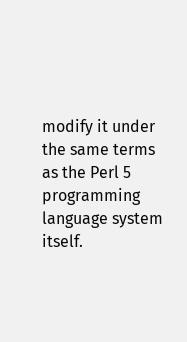modify it under the same terms as the Perl 5 programming language system itself.